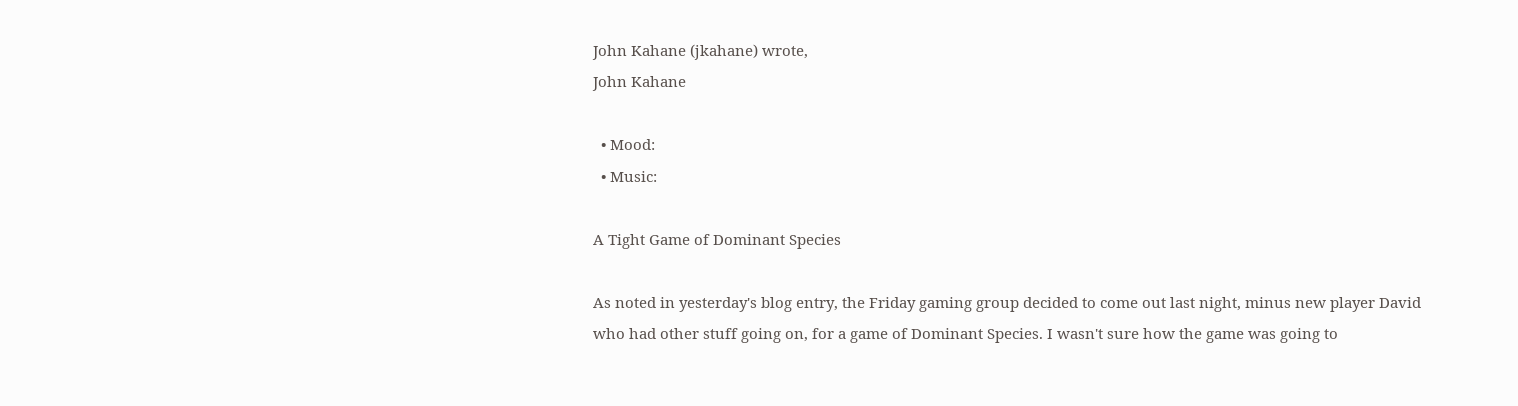John Kahane (jkahane) wrote,
John Kahane

  • Mood:
  • Music:

A Tight Game of Dominant Species

As noted in yesterday's blog entry, the Friday gaming group decided to come out last night, minus new player David who had other stuff going on, for a game of Dominant Species. I wasn't sure how the game was going to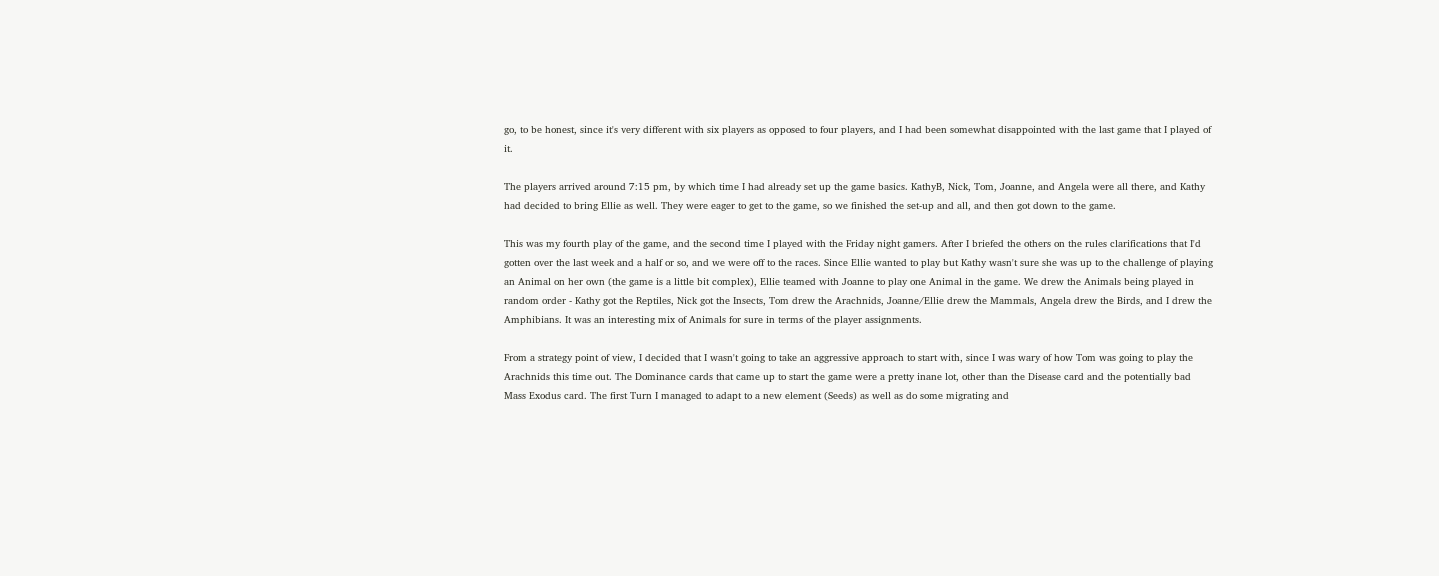go, to be honest, since it's very different with six players as opposed to four players, and I had been somewhat disappointed with the last game that I played of it.

The players arrived around 7:15 pm, by which time I had already set up the game basics. KathyB, Nick, Tom, Joanne, and Angela were all there, and Kathy had decided to bring Ellie as well. They were eager to get to the game, so we finished the set-up and all, and then got down to the game.

This was my fourth play of the game, and the second time I played with the Friday night gamers. After I briefed the others on the rules clarifications that I'd gotten over the last week and a half or so, and we were off to the races. Since Ellie wanted to play but Kathy wasn't sure she was up to the challenge of playing an Animal on her own (the game is a little bit complex), Ellie teamed with Joanne to play one Animal in the game. We drew the Animals being played in random order - Kathy got the Reptiles, Nick got the Insects, Tom drew the Arachnids, Joanne/Ellie drew the Mammals, Angela drew the Birds, and I drew the Amphibians. It was an interesting mix of Animals for sure in terms of the player assignments.

From a strategy point of view, I decided that I wasn't going to take an aggressive approach to start with, since I was wary of how Tom was going to play the Arachnids this time out. The Dominance cards that came up to start the game were a pretty inane lot, other than the Disease card and the potentially bad Mass Exodus card. The first Turn I managed to adapt to a new element (Seeds) as well as do some migrating and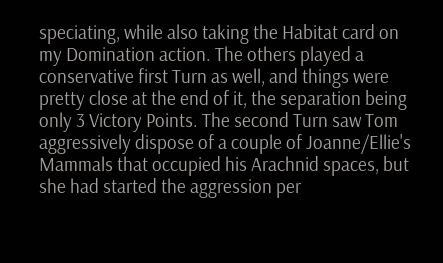speciating, while also taking the Habitat card on my Domination action. The others played a conservative first Turn as well, and things were pretty close at the end of it, the separation being only 3 Victory Points. The second Turn saw Tom aggressively dispose of a couple of Joanne/Ellie's Mammals that occupied his Arachnid spaces, but she had started the aggression per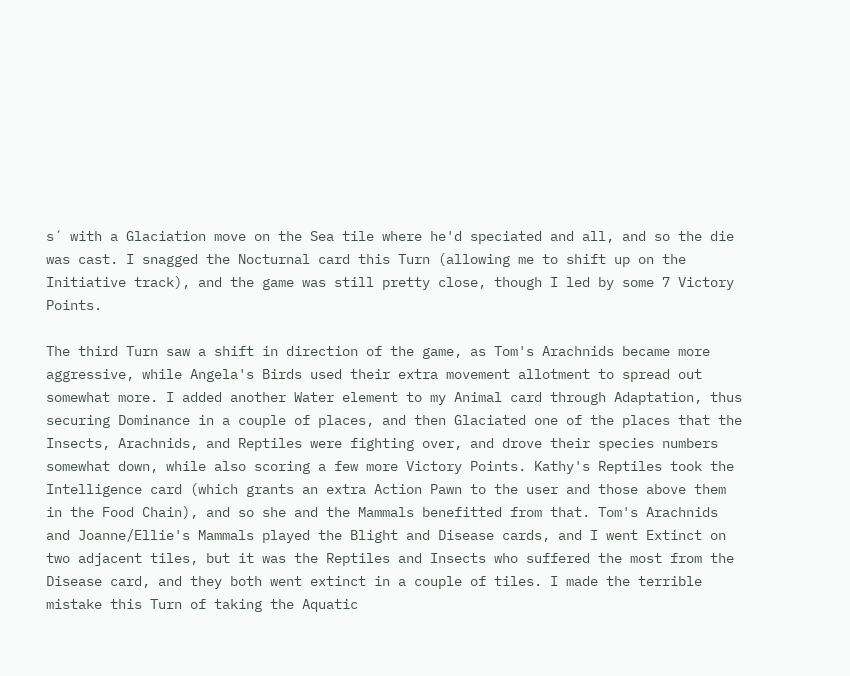s´ with a Glaciation move on the Sea tile where he'd speciated and all, and so the die was cast. I snagged the Nocturnal card this Turn (allowing me to shift up on the Initiative track), and the game was still pretty close, though I led by some 7 Victory Points.

The third Turn saw a shift in direction of the game, as Tom's Arachnids became more aggressive, while Angela's Birds used their extra movement allotment to spread out somewhat more. I added another Water element to my Animal card through Adaptation, thus securing Dominance in a couple of places, and then Glaciated one of the places that the Insects, Arachnids, and Reptiles were fighting over, and drove their species numbers somewhat down, while also scoring a few more Victory Points. Kathy's Reptiles took the Intelligence card (which grants an extra Action Pawn to the user and those above them in the Food Chain), and so she and the Mammals benefitted from that. Tom's Arachnids and Joanne/Ellie's Mammals played the Blight and Disease cards, and I went Extinct on two adjacent tiles, but it was the Reptiles and Insects who suffered the most from the Disease card, and they both went extinct in a couple of tiles. I made the terrible mistake this Turn of taking the Aquatic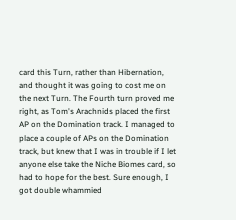card this Turn, rather than Hibernation, and thought it was going to cost me on the next Turn. The Fourth turn proved me right, as Tom's Arachnids placed the first AP on the Domination track. I managed to place a couple of APs on the Domination track, but knew that I was in trouble if I let anyone else take the Niche Biomes card, so had to hope for the best. Sure enough, I got double whammied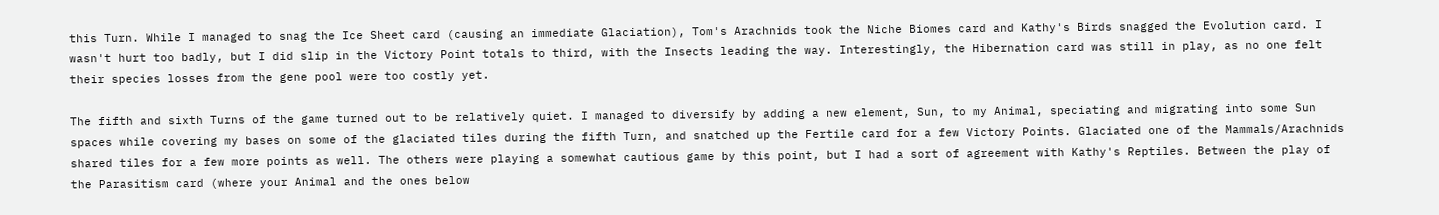this Turn. While I managed to snag the Ice Sheet card (causing an immediate Glaciation), Tom's Arachnids took the Niche Biomes card and Kathy's Birds snagged the Evolution card. I wasn't hurt too badly, but I did slip in the Victory Point totals to third, with the Insects leading the way. Interestingly, the Hibernation card was still in play, as no one felt their species losses from the gene pool were too costly yet.

The fifth and sixth Turns of the game turned out to be relatively quiet. I managed to diversify by adding a new element, Sun, to my Animal, speciating and migrating into some Sun spaces while covering my bases on some of the glaciated tiles during the fifth Turn, and snatched up the Fertile card for a few Victory Points. Glaciated one of the Mammals/Arachnids shared tiles for a few more points as well. The others were playing a somewhat cautious game by this point, but I had a sort of agreement with Kathy's Reptiles. Between the play of the Parasitism card (where your Animal and the ones below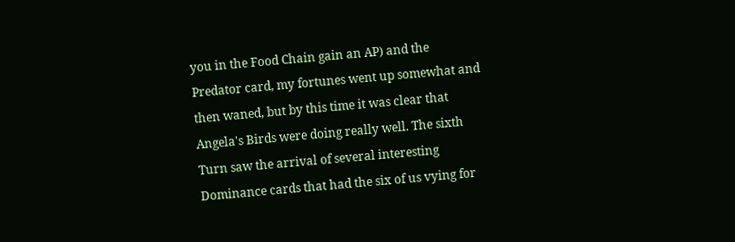you in the Food Chain gain an AP) and the Predator card, my fortunes went up somewhat and then waned, but by this time it was clear that Angela's Birds were doing really well. The sixth Turn saw the arrival of several interesting Dominance cards that had the six of us vying for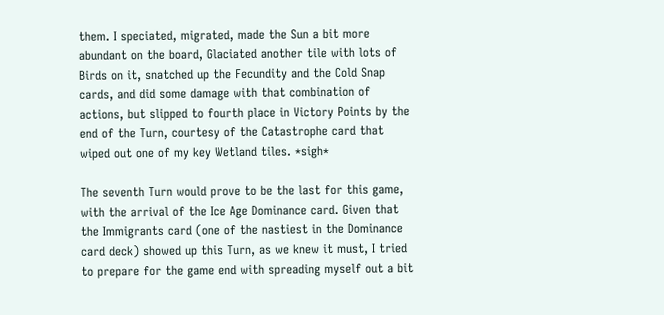them. I speciated, migrated, made the Sun a bit more abundant on the board, Glaciated another tile with lots of Birds on it, snatched up the Fecundity and the Cold Snap cards, and did some damage with that combination of actions, but slipped to fourth place in Victory Points by the end of the Turn, courtesy of the Catastrophe card that wiped out one of my key Wetland tiles. *sigh*

The seventh Turn would prove to be the last for this game, with the arrival of the Ice Age Dominance card. Given that the Immigrants card (one of the nastiest in the Dominance card deck) showed up this Turn, as we knew it must, I tried to prepare for the game end with spreading myself out a bit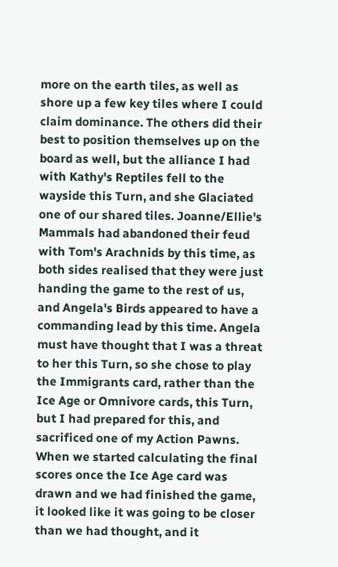more on the earth tiles, as well as shore up a few key tiles where I could claim dominance. The others did their best to position themselves up on the board as well, but the alliance I had with Kathy's Reptiles fell to the wayside this Turn, and she Glaciated one of our shared tiles. Joanne/Ellie's Mammals had abandoned their feud with Tom's Arachnids by this time, as both sides realised that they were just handing the game to the rest of us, and Angela's Birds appeared to have a commanding lead by this time. Angela must have thought that I was a threat to her this Turn, so she chose to play the Immigrants card, rather than the Ice Age or Omnivore cards, this Turn, but I had prepared for this, and sacrificed one of my Action Pawns. When we started calculating the final scores once the Ice Age card was drawn and we had finished the game, it looked like it was going to be closer than we had thought, and it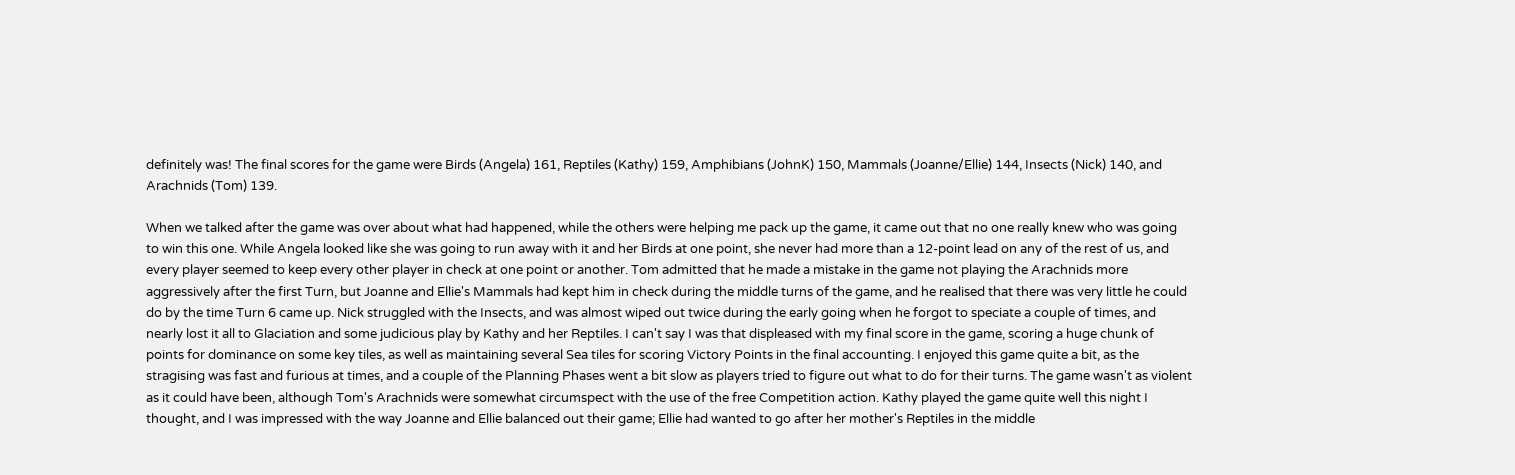definitely was! The final scores for the game were Birds (Angela) 161, Reptiles (Kathy) 159, Amphibians (JohnK) 150, Mammals (Joanne/Ellie) 144, Insects (Nick) 140, and Arachnids (Tom) 139.

When we talked after the game was over about what had happened, while the others were helping me pack up the game, it came out that no one really knew who was going to win this one. While Angela looked like she was going to run away with it and her Birds at one point, she never had more than a 12-point lead on any of the rest of us, and every player seemed to keep every other player in check at one point or another. Tom admitted that he made a mistake in the game not playing the Arachnids more aggressively after the first Turn, but Joanne and Ellie's Mammals had kept him in check during the middle turns of the game, and he realised that there was very little he could do by the time Turn 6 came up. Nick struggled with the Insects, and was almost wiped out twice during the early going when he forgot to speciate a couple of times, and nearly lost it all to Glaciation and some judicious play by Kathy and her Reptiles. I can't say I was that displeased with my final score in the game, scoring a huge chunk of points for dominance on some key tiles, as well as maintaining several Sea tiles for scoring Victory Points in the final accounting. I enjoyed this game quite a bit, as the stragising was fast and furious at times, and a couple of the Planning Phases went a bit slow as players tried to figure out what to do for their turns. The game wasn't as violent as it could have been, although Tom's Arachnids were somewhat circumspect with the use of the free Competition action. Kathy played the game quite well this night I thought, and I was impressed with the way Joanne and Ellie balanced out their game; Ellie had wanted to go after her mother's Reptiles in the middle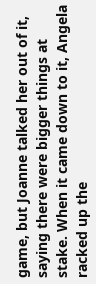game, but Joanne talked her out of it, saying there were bigger things at stake. When it came down to it, Angela racked up the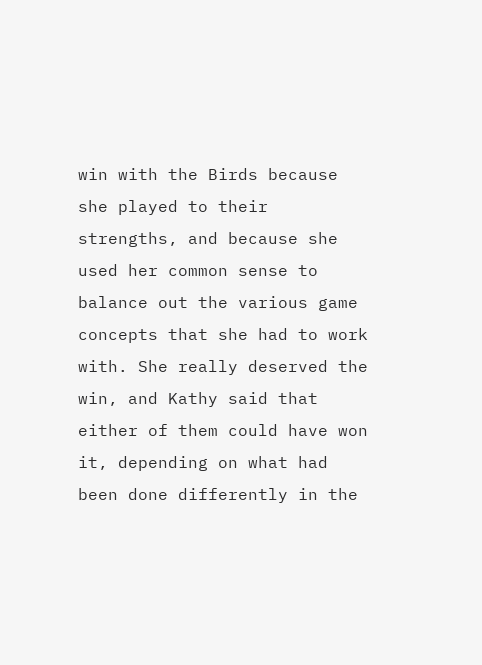win with the Birds because she played to their strengths, and because she used her common sense to balance out the various game concepts that she had to work with. She really deserved the win, and Kathy said that either of them could have won it, depending on what had been done differently in the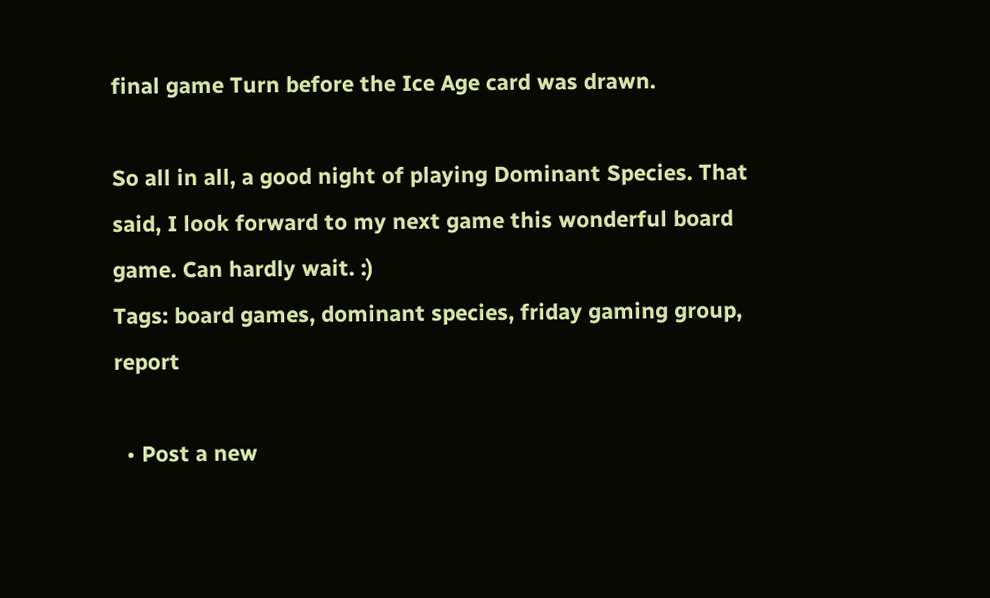final game Turn before the Ice Age card was drawn.

So all in all, a good night of playing Dominant Species. That said, I look forward to my next game this wonderful board game. Can hardly wait. :)
Tags: board games, dominant species, friday gaming group, report

  • Post a new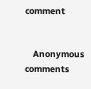comment


    Anonymous comments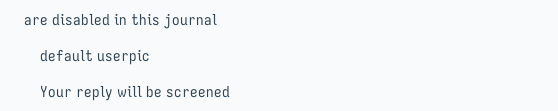are disabled in this journal

    default userpic

    Your reply will be screened